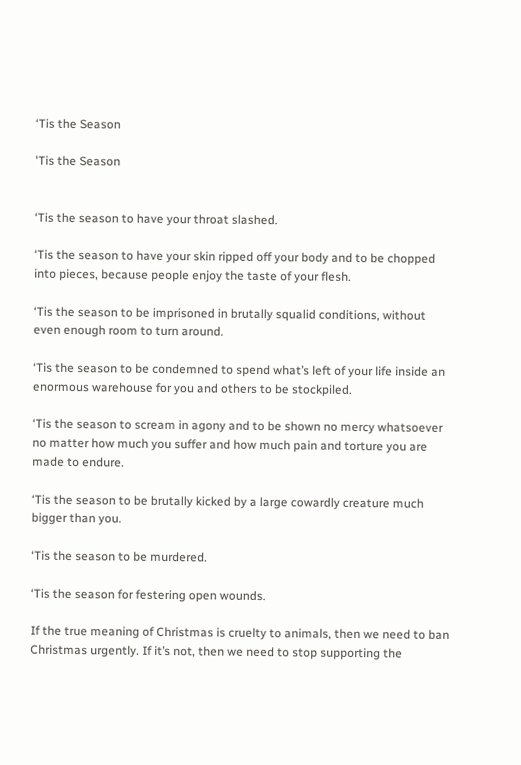‘Tis the Season

'Tis the Season


‘Tis the season to have your throat slashed.

‘Tis the season to have your skin ripped off your body and to be chopped into pieces, because people enjoy the taste of your flesh.

‘Tis the season to be imprisoned in brutally squalid conditions, without even enough room to turn around.

‘Tis the season to be condemned to spend what’s left of your life inside an enormous warehouse for you and others to be stockpiled.

‘Tis the season to scream in agony and to be shown no mercy whatsoever no matter how much you suffer and how much pain and torture you are made to endure.

‘Tis the season to be brutally kicked by a large cowardly creature much bigger than you.

‘Tis the season to be murdered.

‘Tis the season for festering open wounds.

If the true meaning of Christmas is cruelty to animals, then we need to ban Christmas urgently. If it’s not, then we need to stop supporting the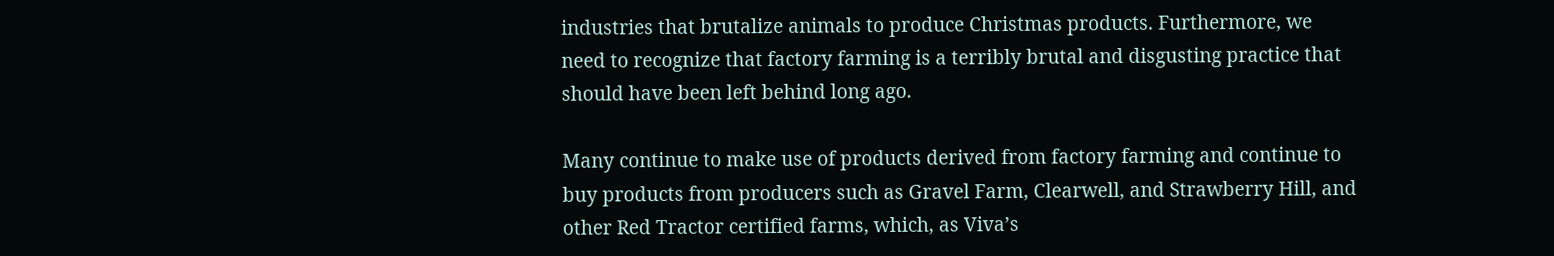industries that brutalize animals to produce Christmas products. Furthermore, we need to recognize that factory farming is a terribly brutal and disgusting practice that should have been left behind long ago.

Many continue to make use of products derived from factory farming and continue to buy products from producers such as Gravel Farm, Clearwell, and Strawberry Hill, and other Red Tractor certified farms, which, as Viva’s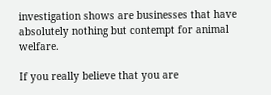investigation shows are businesses that have absolutely nothing but contempt for animal welfare.

If you really believe that you are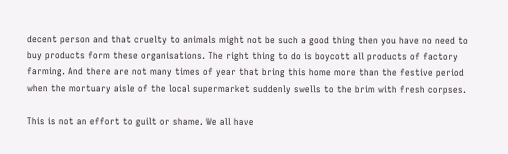decent person and that cruelty to animals might not be such a good thing then you have no need to buy products form these organisations. The right thing to do is boycott all products of factory farming. And there are not many times of year that bring this home more than the festive period when the mortuary aisle of the local supermarket suddenly swells to the brim with fresh corpses.

This is not an effort to guilt or shame. We all have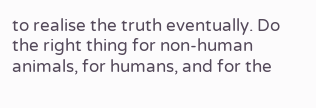to realise the truth eventually. Do the right thing for non-human animals, for humans, and for the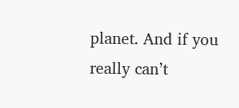planet. And if you really can’t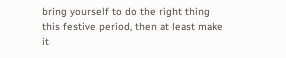bring yourself to do the right thing this festive period, then at least make it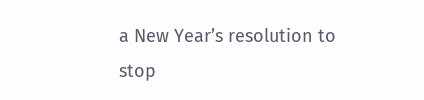a New Year’s resolution to stop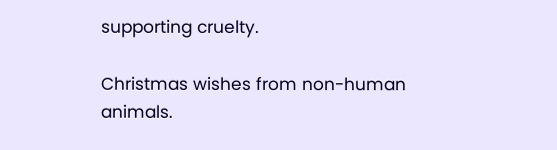supporting cruelty.

Christmas wishes from non-human animals.